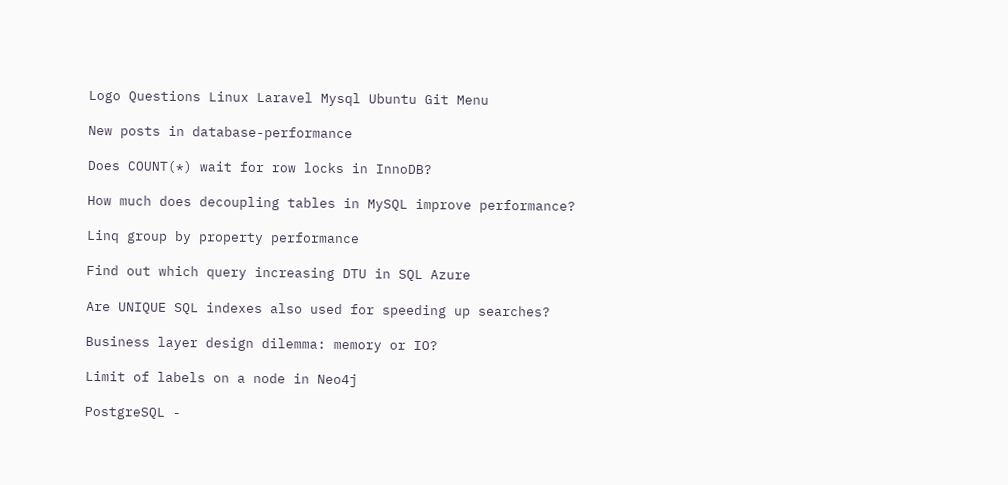Logo Questions Linux Laravel Mysql Ubuntu Git Menu

New posts in database-performance

Does COUNT(*) wait for row locks in InnoDB?

How much does decoupling tables in MySQL improve performance?

Linq group by property performance

Find out which query increasing DTU in SQL Azure

Are UNIQUE SQL indexes also used for speeding up searches?

Business layer design dilemma: memory or IO?

Limit of labels on a node in Neo4j

PostgreSQL -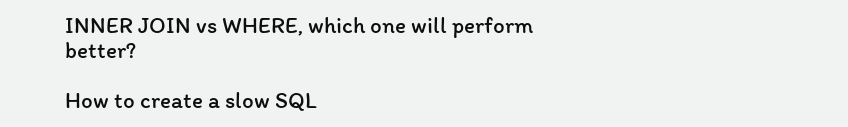INNER JOIN vs WHERE, which one will perform better?

How to create a slow SQL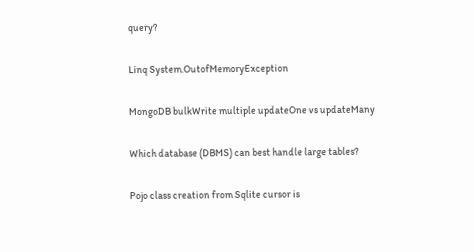query?

Linq System.OutofMemoryException

MongoDB bulkWrite multiple updateOne vs updateMany

Which database (DBMS) can best handle large tables?

Pojo class creation from Sqlite cursor is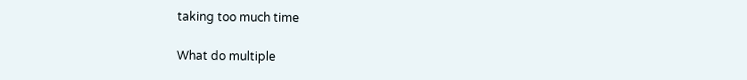taking too much time

What do multiple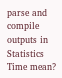parse and compile outputs in Statistics Time mean?